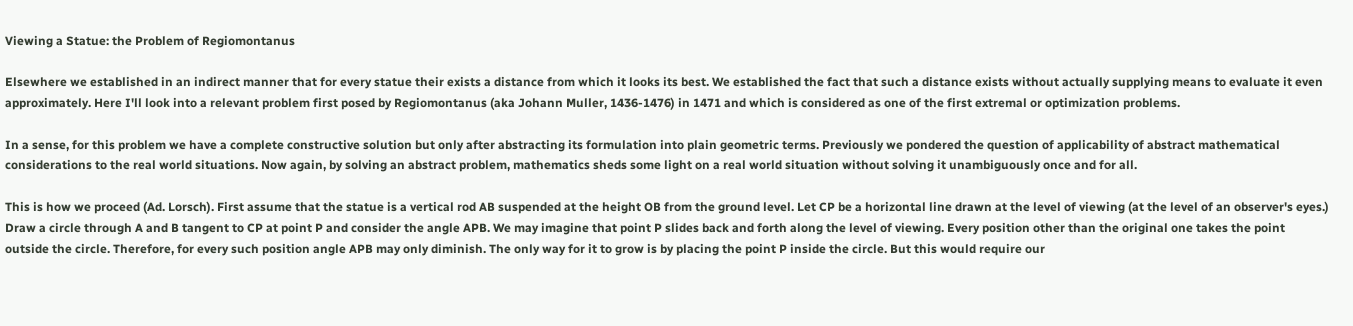Viewing a Statue: the Problem of Regiomontanus

Elsewhere we established in an indirect manner that for every statue their exists a distance from which it looks its best. We established the fact that such a distance exists without actually supplying means to evaluate it even approximately. Here I'll look into a relevant problem first posed by Regiomontanus (aka Johann Muller, 1436-1476) in 1471 and which is considered as one of the first extremal or optimization problems.

In a sense, for this problem we have a complete constructive solution but only after abstracting its formulation into plain geometric terms. Previously we pondered the question of applicability of abstract mathematical considerations to the real world situations. Now again, by solving an abstract problem, mathematics sheds some light on a real world situation without solving it unambiguously once and for all.

This is how we proceed (Ad. Lorsch). First assume that the statue is a vertical rod AB suspended at the height OB from the ground level. Let CP be a horizontal line drawn at the level of viewing (at the level of an observer's eyes.) Draw a circle through A and B tangent to CP at point P and consider the angle APB. We may imagine that point P slides back and forth along the level of viewing. Every position other than the original one takes the point outside the circle. Therefore, for every such position angle APB may only diminish. The only way for it to grow is by placing the point P inside the circle. But this would require our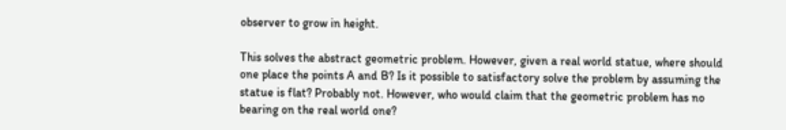observer to grow in height.

This solves the abstract geometric problem. However, given a real world statue, where should one place the points A and B? Is it possible to satisfactory solve the problem by assuming the statue is flat? Probably not. However, who would claim that the geometric problem has no bearing on the real world one?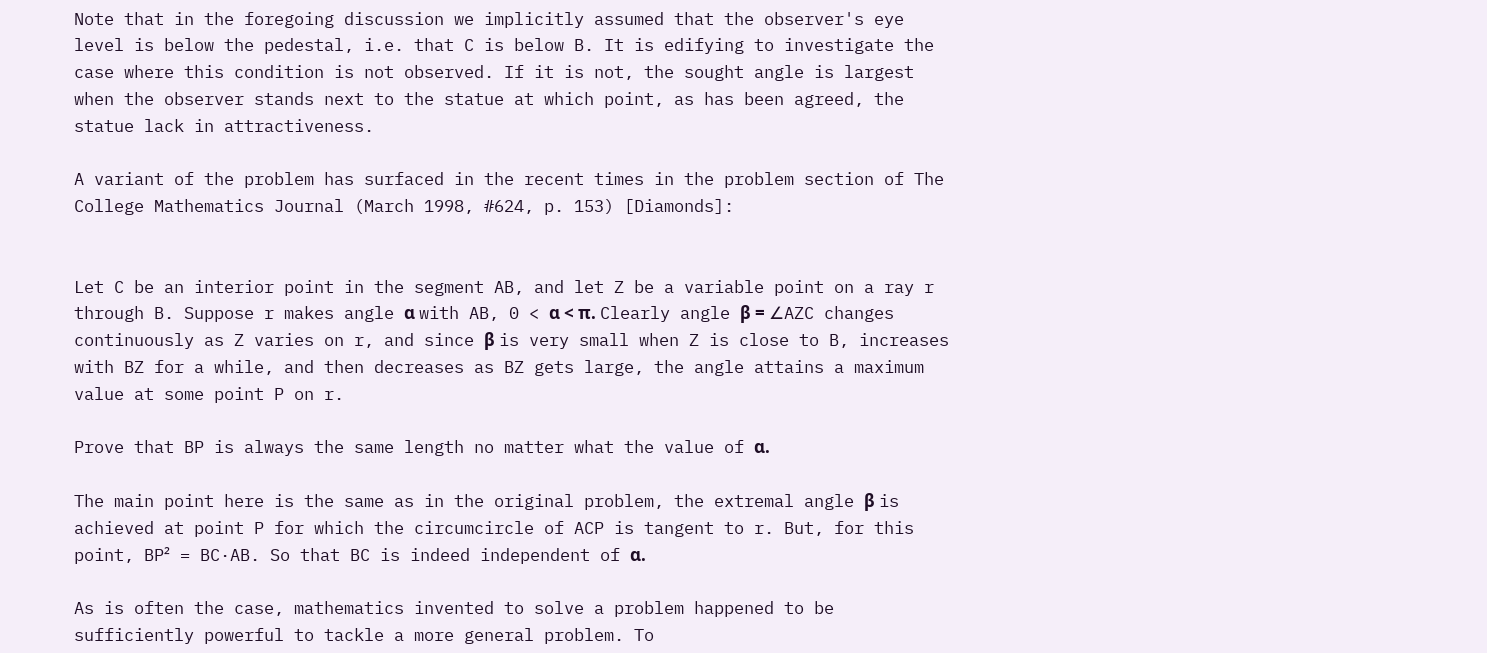Note that in the foregoing discussion we implicitly assumed that the observer's eye level is below the pedestal, i.e. that C is below B. It is edifying to investigate the case where this condition is not observed. If it is not, the sought angle is largest when the observer stands next to the statue at which point, as has been agreed, the statue lack in attractiveness.

A variant of the problem has surfaced in the recent times in the problem section of The College Mathematics Journal (March 1998, #624, p. 153) [Diamonds]:


Let C be an interior point in the segment AB, and let Z be a variable point on a ray r through B. Suppose r makes angle α with AB, 0 < α < π. Clearly angle β = ∠AZC changes continuously as Z varies on r, and since β is very small when Z is close to B, increases with BZ for a while, and then decreases as BZ gets large, the angle attains a maximum value at some point P on r.

Prove that BP is always the same length no matter what the value of α.

The main point here is the same as in the original problem, the extremal angle β is achieved at point P for which the circumcircle of ACP is tangent to r. But, for this point, BP² = BC·AB. So that BC is indeed independent of α.

As is often the case, mathematics invented to solve a problem happened to be sufficiently powerful to tackle a more general problem. To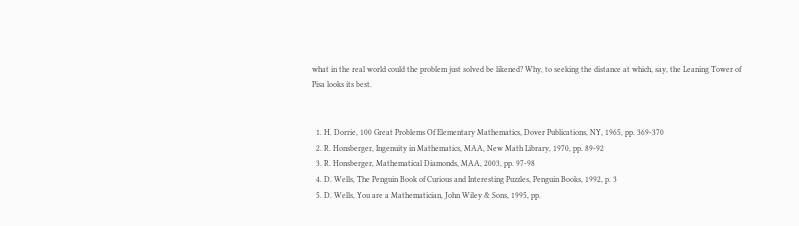what in the real world could the problem just solved be likened? Why, to seeking the distance at which, say, the Leaning Tower of Pisa looks its best.


  1. H. Dorrie, 100 Great Problems Of Elementary Mathematics, Dover Publications, NY, 1965, pp. 369-370
  2. R. Honsberger, Ingenuity in Mathematics, MAA, New Math Library, 1970, pp. 89-92
  3. R. Honsberger, Mathematical Diamonds, MAA, 2003, pp. 97-98
  4. D. Wells, The Penguin Book of Curious and Interesting Puzzles, Penguin Books, 1992, p. 3
  5. D. Wells, You are a Mathematician, John Wiley & Sons, 1995, pp.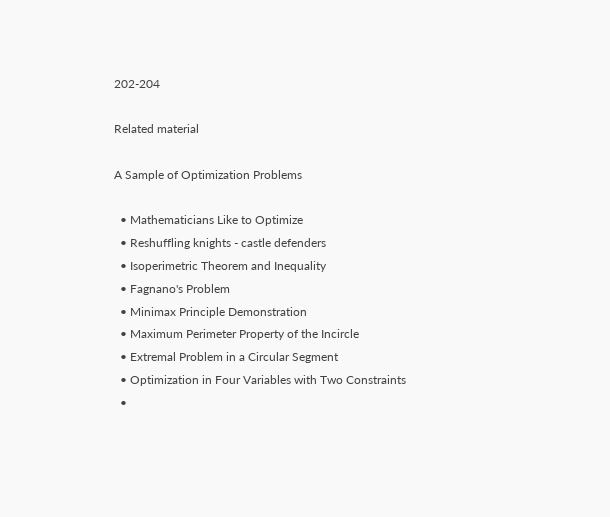202-204

Related material

A Sample of Optimization Problems

  • Mathematicians Like to Optimize
  • Reshuffling knights - castle defenders
  • Isoperimetric Theorem and Inequality
  • Fagnano's Problem
  • Minimax Principle Demonstration
  • Maximum Perimeter Property of the Incircle
  • Extremal Problem in a Circular Segment
  • Optimization in Four Variables with Two Constraints
  •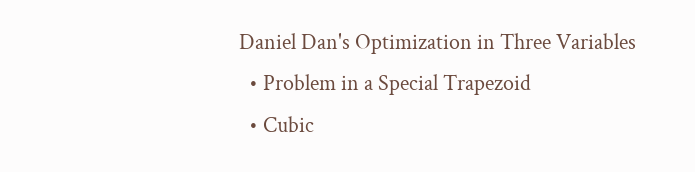Daniel Dan's Optimization in Three Variables
  • Problem in a Special Trapezoid
  • Cubic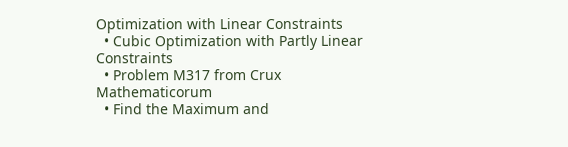Optimization with Linear Constraints
  • Cubic Optimization with Partly Linear Constraints
  • Problem M317 from Crux Mathematicorum
  • Find the Maximum and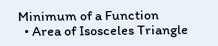Minimum of a Function
  • Area of Isosceles Triangle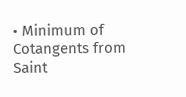• Minimum of Cotangents from Saint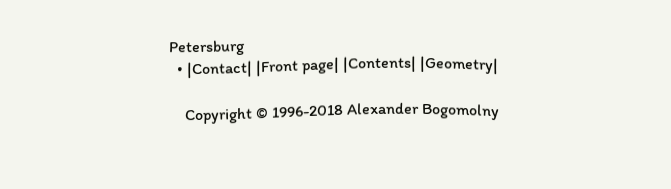Petersburg
  • |Contact| |Front page| |Contents| |Geometry|

    Copyright © 1996-2018 Alexander Bogomolny